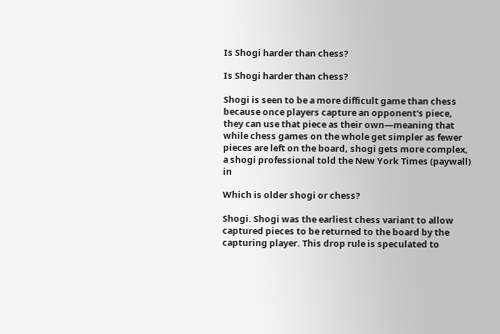Is Shogi harder than chess?

Is Shogi harder than chess?

Shogi is seen to be a more difficult game than chess because once players capture an opponent's piece, they can use that piece as their own—meaning that while chess games on the whole get simpler as fewer pieces are left on the board, shogi gets more complex, a shogi professional told the New York Times (paywall) in

Which is older shogi or chess?

Shogi. Shogi was the earliest chess variant to allow captured pieces to be returned to the board by the capturing player. This drop rule is speculated to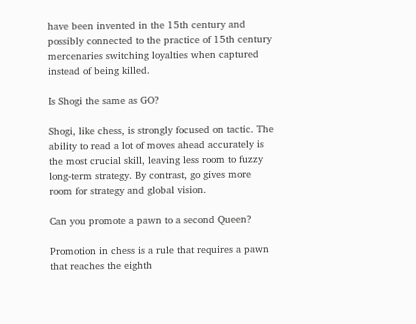have been invented in the 15th century and possibly connected to the practice of 15th century mercenaries switching loyalties when captured instead of being killed.

Is Shogi the same as GO?

Shogi, like chess, is strongly focused on tactic. The ability to read a lot of moves ahead accurately is the most crucial skill, leaving less room to fuzzy long-term strategy. By contrast, go gives more room for strategy and global vision.

Can you promote a pawn to a second Queen?

Promotion in chess is a rule that requires a pawn that reaches the eighth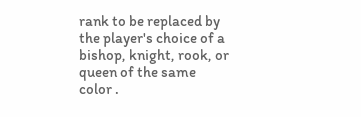rank to be replaced by the player's choice of a bishop, knight, rook, or queen of the same color .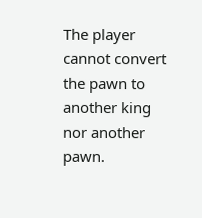The player cannot convert the pawn to another king nor another pawn.